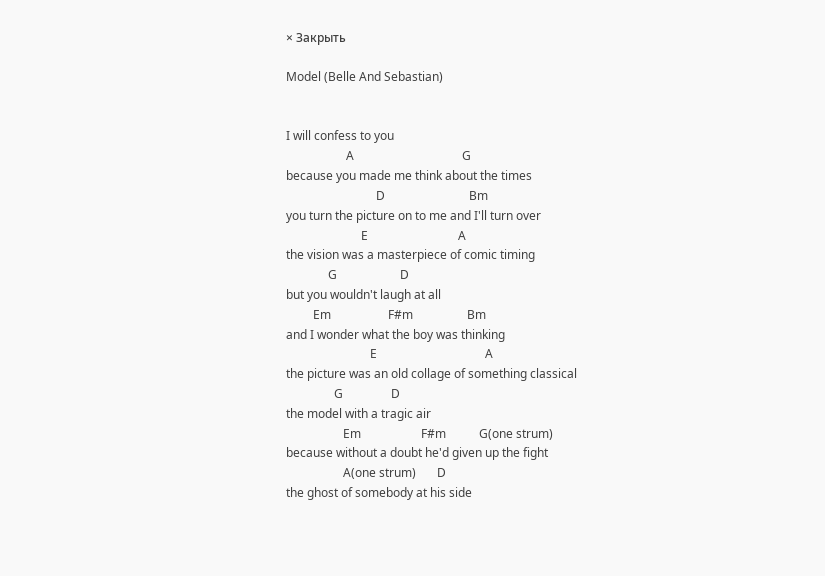× Закрыть

Model (Belle And Sebastian)


I will confess to you
                    A                                    G
because you made me think about the times
                              D                            Bm
you turn the picture on to me and I'll turn over
                         E                              A
the vision was a masterpiece of comic timing
              G                     D
but you wouldn't laugh at all
         Em                   F#m                  Bm
and I wonder what the boy was thinking
                            E                                    A
the picture was an old collage of something classical
                G                D
the model with a tragic air
                   Em                    F#m           G(one strum)
because without a doubt he'd given up the fight
                   A(one strum)       D
the ghost of somebody at his side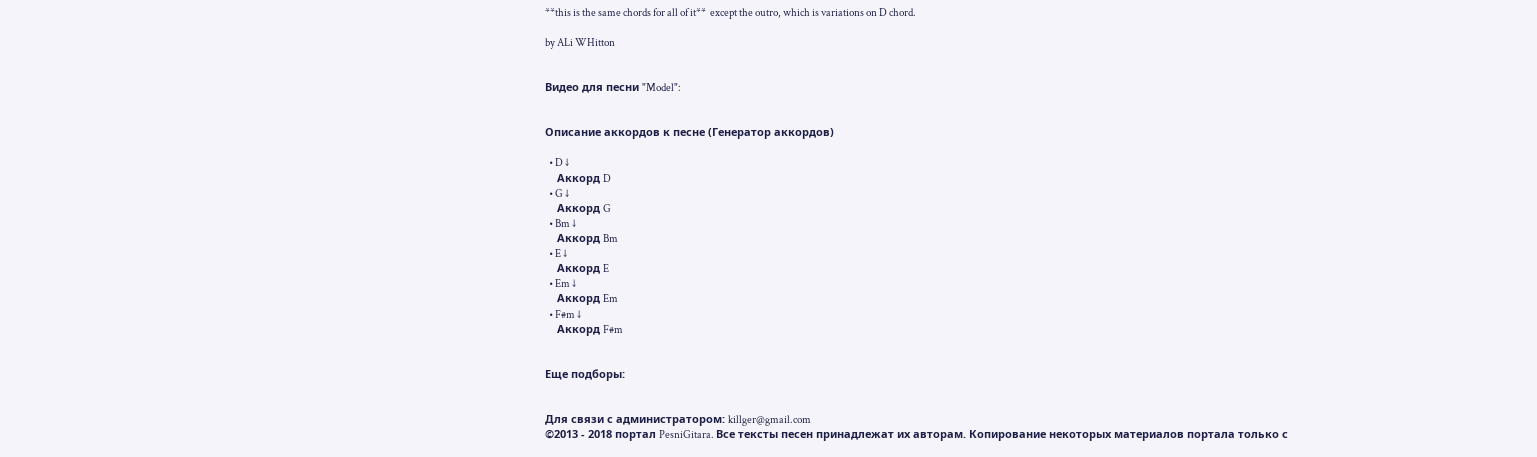**this is the same chords for all of it**  except the outro, which is variations on D chord.

by ALi WHitton


Видео для песни "Model":


Описание аккордов к песне (Генератор аккордов)

  • D ↓
    Аккорд D
  • G ↓
    Аккорд G
  • Bm ↓
    Аккорд Bm
  • E ↓
    Аккорд E
  • Em ↓
    Аккорд Em
  • F#m ↓
    Аккорд F#m


Еще подборы:


Для связи с администратором: killger@gmail.com
©2013 - 2018 портал PesniGitara. Все тексты песен принадлежат их авторам. Копирование некоторых материалов портала только с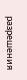разрешения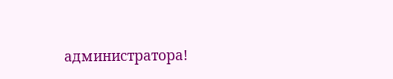администратора!